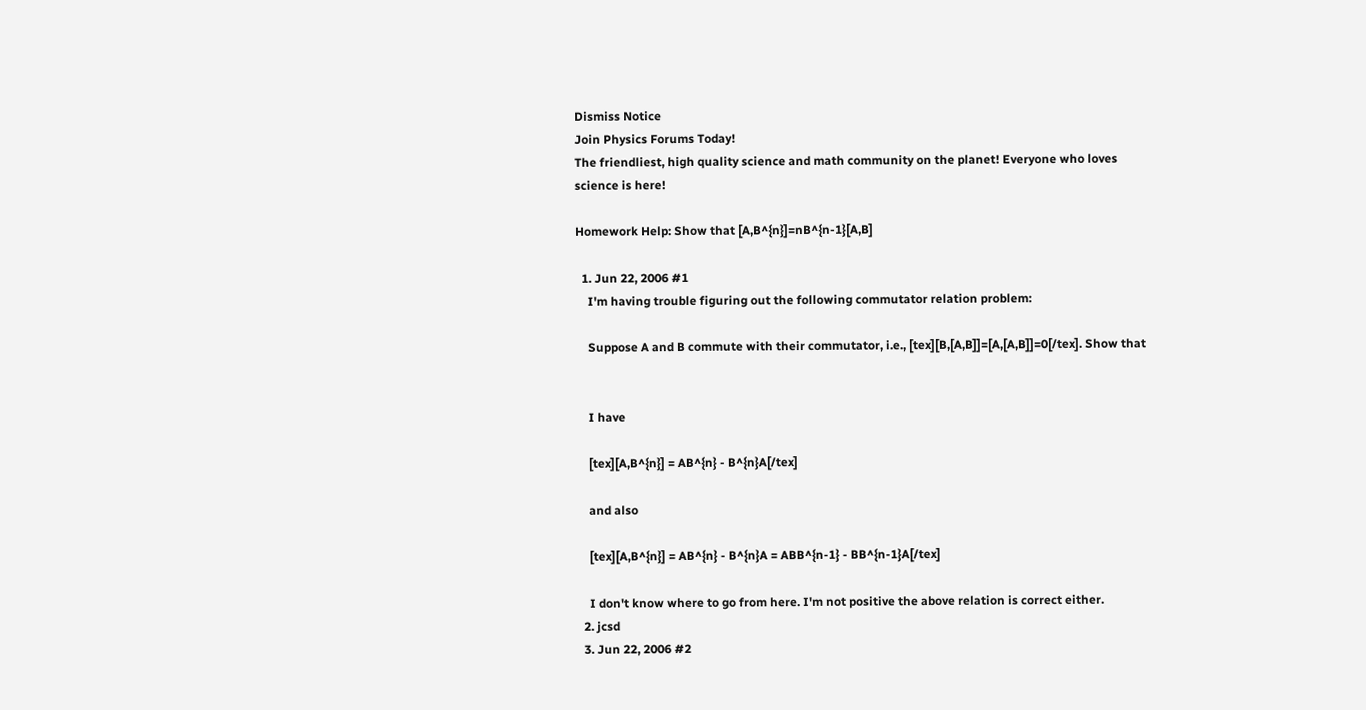Dismiss Notice
Join Physics Forums Today!
The friendliest, high quality science and math community on the planet! Everyone who loves science is here!

Homework Help: Show that [A,B^{n}]=nB^{n-1}[A,B]

  1. Jun 22, 2006 #1
    I'm having trouble figuring out the following commutator relation problem:

    Suppose A and B commute with their commutator, i.e., [tex][B,[A,B]]=[A,[A,B]]=0[/tex]. Show that


    I have

    [tex][A,B^{n}] = AB^{n} - B^{n}A[/tex]

    and also

    [tex][A,B^{n}] = AB^{n} - B^{n}A = ABB^{n-1} - BB^{n-1}A[/tex]

    I don't know where to go from here. I'm not positive the above relation is correct either.
  2. jcsd
  3. Jun 22, 2006 #2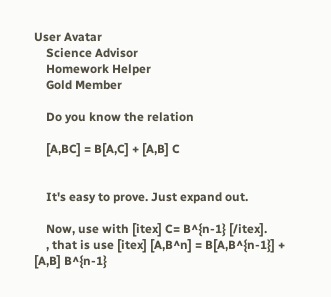User Avatar
    Science Advisor
    Homework Helper
    Gold Member

    Do you know the relation

    [A,BC] = B[A,C] + [A,B] C


    It's easy to prove. Just expand out.

    Now, use with [itex] C= B^{n-1} [/itex].
    , that is use [itex] [A,B^n] = B[A,B^{n-1}] + [A,B] B^{n-1}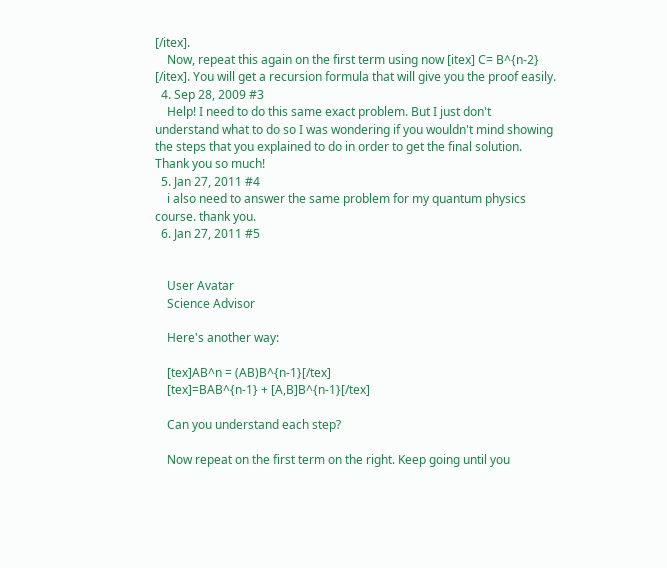[/itex].
    Now, repeat this again on the first term using now [itex] C= B^{n-2} [/itex]. You will get a recursion formula that will give you the proof easily.
  4. Sep 28, 2009 #3
    Help! I need to do this same exact problem. But I just don't understand what to do so I was wondering if you wouldn't mind showing the steps that you explained to do in order to get the final solution. Thank you so much!
  5. Jan 27, 2011 #4
    i also need to answer the same problem for my quantum physics course. thank you.
  6. Jan 27, 2011 #5


    User Avatar
    Science Advisor

    Here's another way:

    [tex]AB^n = (AB)B^{n-1}[/tex]
    [tex]=BAB^{n-1} + [A,B]B^{n-1}[/tex]

    Can you understand each step?

    Now repeat on the first term on the right. Keep going until you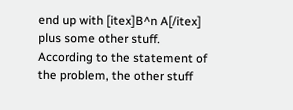end up with [itex]B^n A[/itex] plus some other stuff. According to the statement of the problem, the other stuff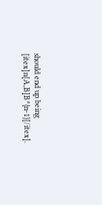should end up being [itex]n[A,B]B^{n-1}[/itex].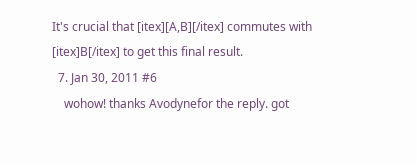It's crucial that [itex][A,B][/itex] commutes with [itex]B[/itex] to get this final result.
  7. Jan 30, 2011 #6
    wohow! thanks Avodynefor the reply. got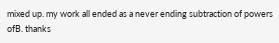mixed up. my work all ended as a never ending subtraction of powers ofB. thanks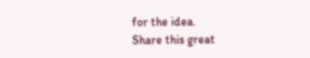for the idea.
Share this great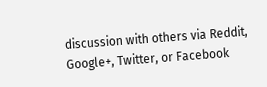discussion with others via Reddit, Google+, Twitter, or Facebook